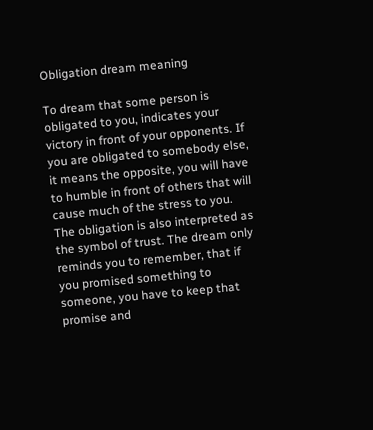Obligation dream meaning

To dream that some person is obligated to you, indicates your victory in front of your opponents. If you are obligated to somebody else, it means the opposite, you will have to humble in front of others that will cause much of the stress to you. The obligation is also interpreted as the symbol of trust. The dream only reminds you to remember, that if you promised something to someone, you have to keep that promise and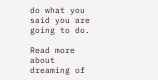do what you said you are going to do.

Read more about dreaming of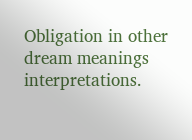Obligation in other dream meanings interpretations.